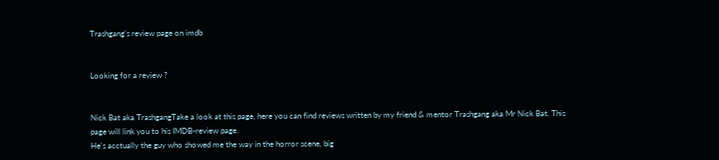Trashgang's review page on imdb


Looking for a review ?


Nick Bat aka TrashgangTake a look at this page, here you can find reviews written by my friend & mentor Trashgang aka Mr Nick Bat. This page will link you to his IMDB-review page.
He's acctually the guy who showed me the way in the horror scene, big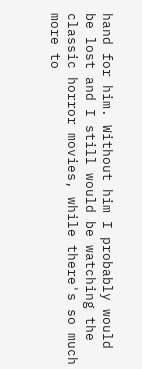hand for him. Without him I probably would be lost and I still would be watching the classic horror movies, while there's so much more to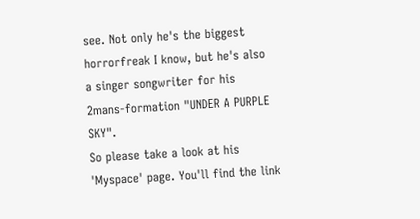see. Not only he's the biggest horrorfreak I know, but he's also a singer songwriter for his 2mans-formation "UNDER A PURPLE SKY".
So please take a look at his 'Myspace' page. You'll find the link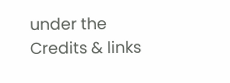under the Credits & links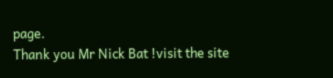page.
Thank you Mr Nick Bat !visit the site